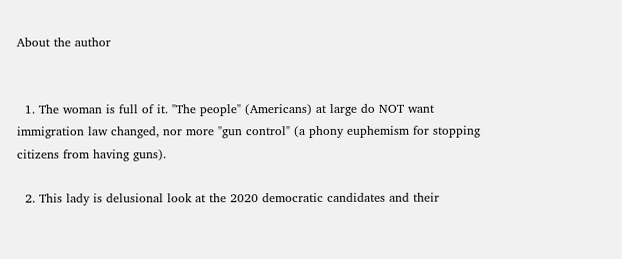About the author


  1. The woman is full of it. "The people" (Americans) at large do NOT want immigration law changed, nor more "gun control" (a phony euphemism for stopping citizens from having guns).

  2. This lady is delusional look at the 2020 democratic candidates and their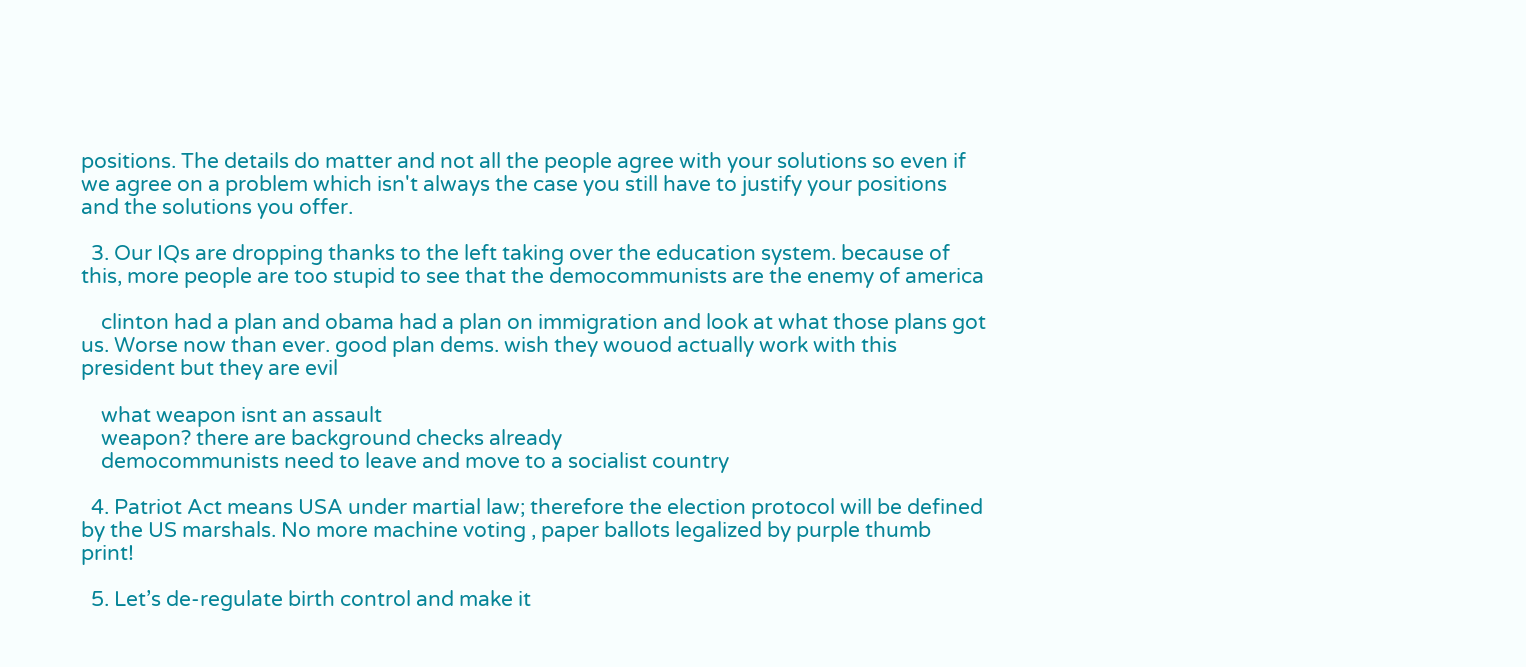positions. The details do matter and not all the people agree with your solutions so even if we agree on a problem which isn't always the case you still have to justify your positions and the solutions you offer.

  3. Our IQs are dropping thanks to the left taking over the education system. because of this, more people are too stupid to see that the democommunists are the enemy of america

    clinton had a plan and obama had a plan on immigration and look at what those plans got us. Worse now than ever. good plan dems. wish they wouod actually work with this president but they are evil

    what weapon isnt an assault
    weapon? there are background checks already
    democommunists need to leave and move to a socialist country

  4. Patriot Act means USA under martial law; therefore the election protocol will be defined by the US marshals. No more machine voting , paper ballots legalized by purple thumb print!

  5. Let’s de-regulate birth control and make it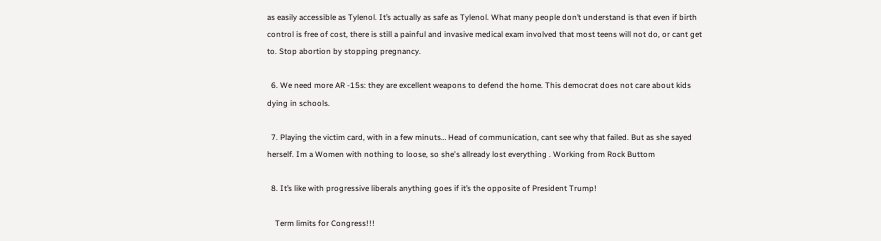as easily accessible as Tylenol. It’s actually as safe as Tylenol. What many people don’t understand is that even if birth control is free of cost, there is still a painful and invasive medical exam involved that most teens will not do, or cant get to. Stop abortion by stopping pregnancy.

  6. We need more AR -15s: they are excellent weapons to defend the home. This democrat does not care about kids dying in schools.

  7. Playing the victim card, with in a few minuts… Head of communication, cant see why that failed. But as she sayed herself. Im a Women with nothing to loose, so she's allready lost everything . Working from Rock Buttom

  8. It’s like with progressive liberals anything goes if it’s the opposite of President Trump!

    Term limits for Congress!!!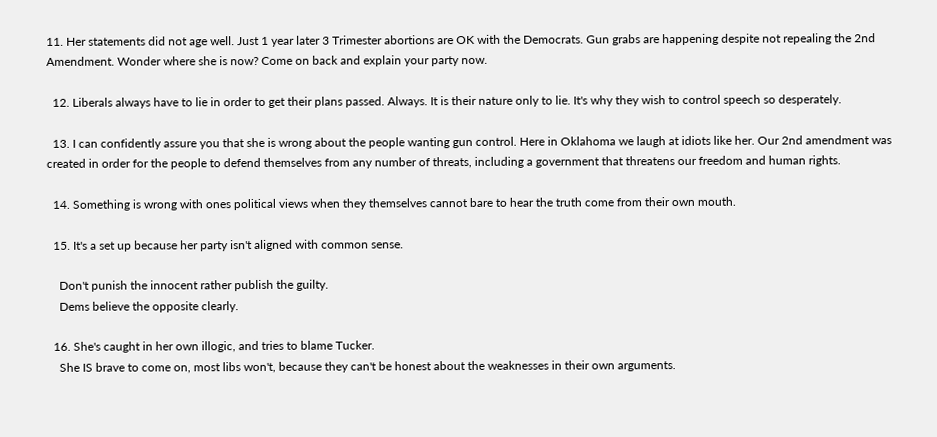11. Her statements did not age well. Just 1 year later 3 Trimester abortions are OK with the Democrats. Gun grabs are happening despite not repealing the 2nd Amendment. Wonder where she is now? Come on back and explain your party now.

  12. Liberals always have to lie in order to get their plans passed. Always. It is their nature only to lie. It's why they wish to control speech so desperately.

  13. I can confidently assure you that she is wrong about the people wanting gun control. Here in Oklahoma we laugh at idiots like her. Our 2nd amendment was created in order for the people to defend themselves from any number of threats, including a government that threatens our freedom and human rights.

  14. Something is wrong with ones political views when they themselves cannot bare to hear the truth come from their own mouth.

  15. It's a set up because her party isn't aligned with common sense.

    Don't punish the innocent rather publish the guilty.
    Dems believe the opposite clearly.

  16. She's caught in her own illogic, and tries to blame Tucker.
    She IS brave to come on, most libs won't, because they can't be honest about the weaknesses in their own arguments.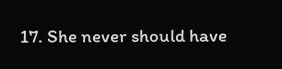17. She never should have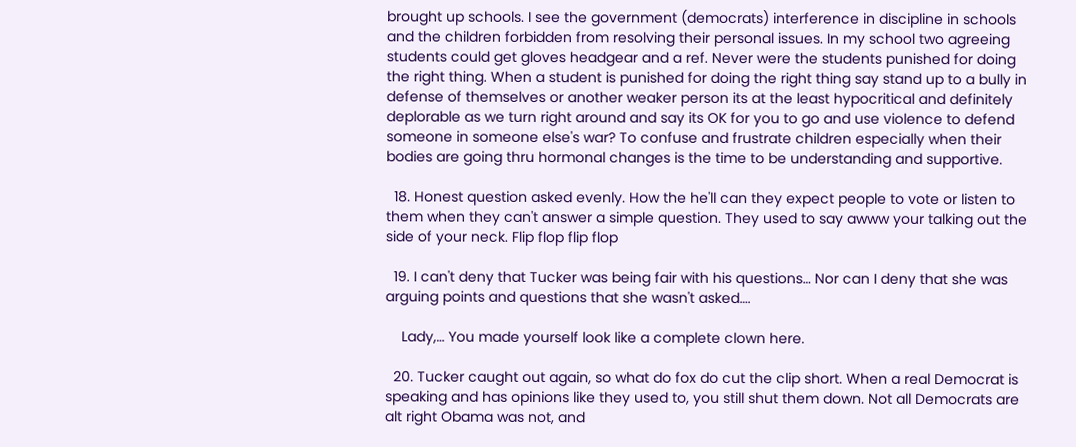brought up schools. I see the government (democrats) interference in discipline in schools and the children forbidden from resolving their personal issues. In my school two agreeing students could get gloves headgear and a ref. Never were the students punished for doing the right thing. When a student is punished for doing the right thing say stand up to a bully in defense of themselves or another weaker person its at the least hypocritical and definitely deplorable as we turn right around and say its OK for you to go and use violence to defend someone in someone else's war? To confuse and frustrate children especially when their bodies are going thru hormonal changes is the time to be understanding and supportive.

  18. Honest question asked evenly. How the he'll can they expect people to vote or listen to them when they can't answer a simple question. They used to say awww your talking out the side of your neck. Flip flop flip flop

  19. I can't deny that Tucker was being fair with his questions… Nor can I deny that she was arguing points and questions that she wasn't asked….

    Lady,… You made yourself look like a complete clown here.

  20. Tucker caught out again, so what do fox do cut the clip short. When a real Democrat is speaking and has opinions like they used to, you still shut them down. Not all Democrats are alt right Obama was not, and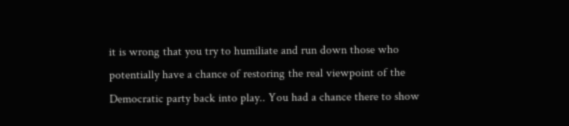it is wrong that you try to humiliate and run down those who potentially have a chance of restoring the real viewpoint of the Democratic party back into play.. You had a chance there to show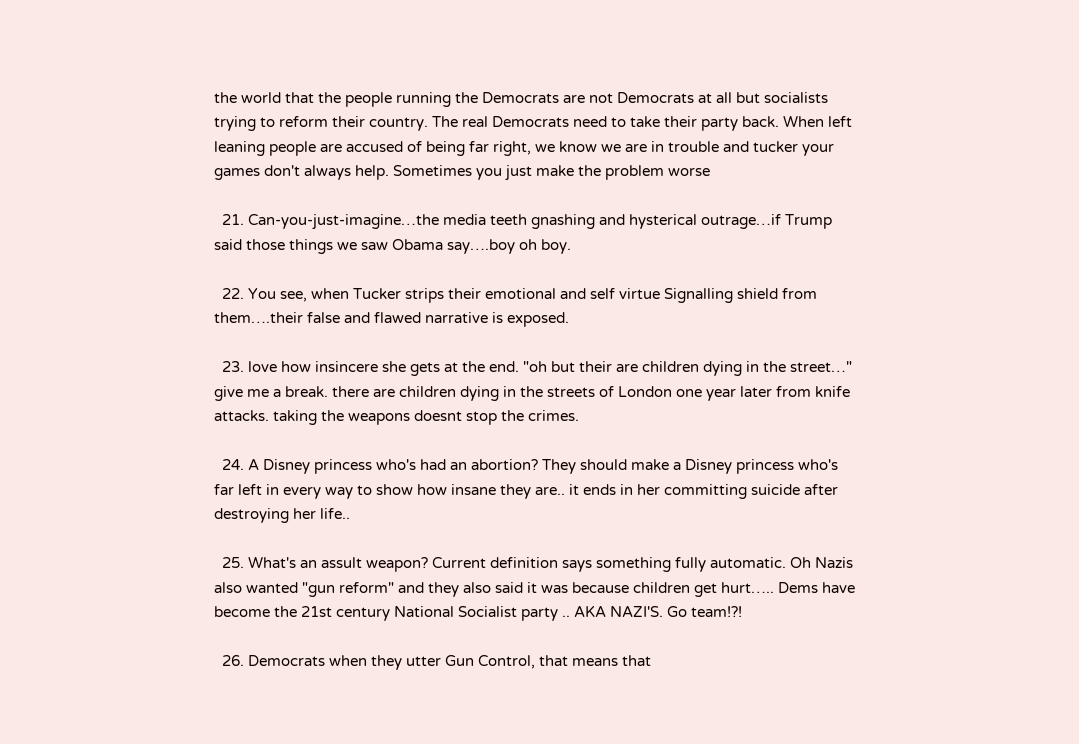the world that the people running the Democrats are not Democrats at all but socialists trying to reform their country. The real Democrats need to take their party back. When left leaning people are accused of being far right, we know we are in trouble and tucker your games don't always help. Sometimes you just make the problem worse

  21. Can-you-just-imagine…the media teeth gnashing and hysterical outrage…if Trump said those things we saw Obama say….boy oh boy.

  22. You see, when Tucker strips their emotional and self virtue Signalling shield from them….their false and flawed narrative is exposed.

  23. love how insincere she gets at the end. "oh but their are children dying in the street…" give me a break. there are children dying in the streets of London one year later from knife attacks. taking the weapons doesnt stop the crimes.

  24. A Disney princess who's had an abortion? They should make a Disney princess who's far left in every way to show how insane they are.. it ends in her committing suicide after destroying her life..

  25. What's an assult weapon? Current definition says something fully automatic. Oh Nazis also wanted "gun reform" and they also said it was because children get hurt….. Dems have become the 21st century National Socialist party .. AKA NAZI'S. Go team!?!

  26. Democrats when they utter Gun Control, that means that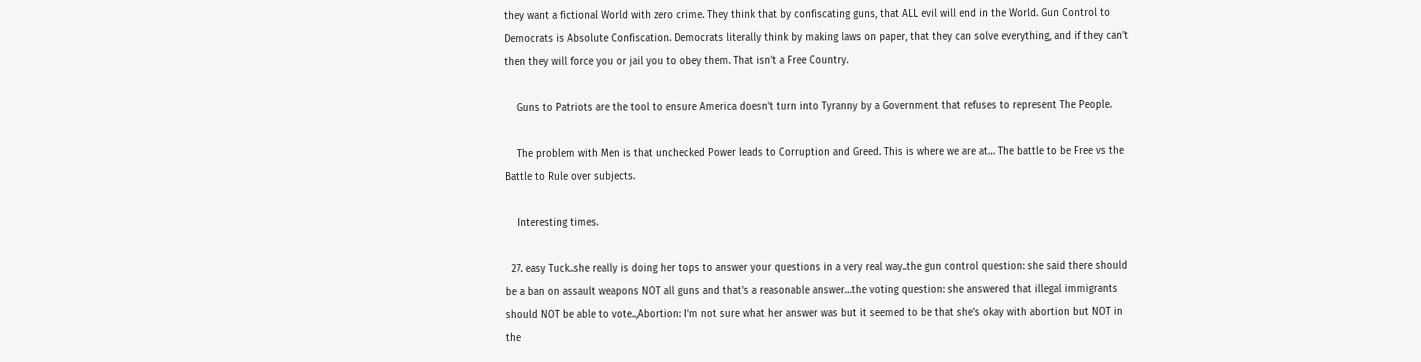they want a fictional World with zero crime. They think that by confiscating guns, that ALL evil will end in the World. Gun Control to Democrats is Absolute Confiscation. Democrats literally think by making laws on paper, that they can solve everything, and if they can't then they will force you or jail you to obey them. That isn't a Free Country.

    Guns to Patriots are the tool to ensure America doesn't turn into Tyranny by a Government that refuses to represent The People.

    The problem with Men is that unchecked Power leads to Corruption and Greed. This is where we are at… The battle to be Free vs the Battle to Rule over subjects.

    Interesting times.

  27. easy Tuck..she really is doing her tops to answer your questions in a very real way..the gun control question: she said there should be a ban on assault weapons NOT all guns and that's a reasonable answer…the voting question: she answered that illegal immigrants should NOT be able to vote..,Abortion: I'm not sure what her answer was but it seemed to be that she's okay with abortion but NOT in the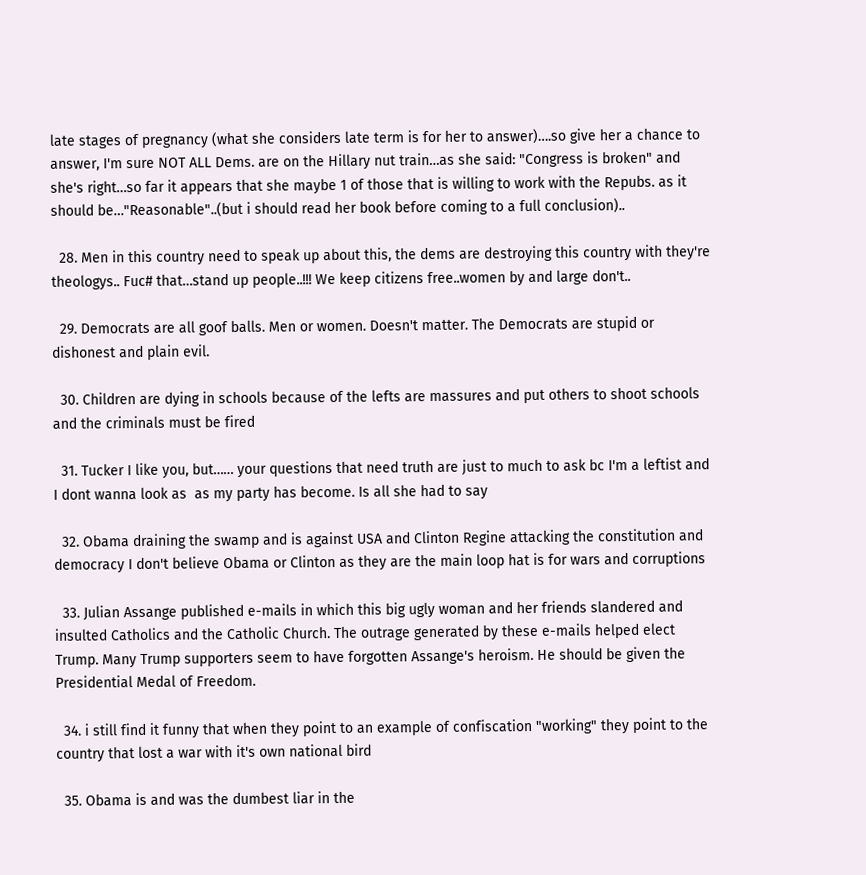late stages of pregnancy (what she considers late term is for her to answer)….so give her a chance to answer, I'm sure NOT ALL Dems. are on the Hillary nut train…as she said: "Congress is broken" and she's right…so far it appears that she maybe 1 of those that is willing to work with the Repubs. as it should be…"Reasonable"..(but i should read her book before coming to a full conclusion)..

  28. Men in this country need to speak up about this, the dems are destroying this country with they're theologys.. Fuc# that…stand up people..!!! We keep citizens free..women by and large don't..

  29. Democrats are all goof balls. Men or women. Doesn't matter. The Democrats are stupid or dishonest and plain evil.

  30. Children are dying in schools because of the lefts are massures and put others to shoot schools and the criminals must be fired

  31. Tucker I like you, but…… your questions that need truth are just to much to ask bc I'm a leftist and I dont wanna look as  as my party has become. Is all she had to say

  32. Obama draining the swamp and is against USA and Clinton Regine attacking the constitution and democracy I don't believe Obama or Clinton as they are the main loop hat is for wars and corruptions

  33. Julian Assange published e-mails in which this big ugly woman and her friends slandered and insulted Catholics and the Catholic Church. The outrage generated by these e-mails helped elect Trump. Many Trump supporters seem to have forgotten Assange's heroism. He should be given the Presidential Medal of Freedom.

  34. i still find it funny that when they point to an example of confiscation "working" they point to the country that lost a war with it's own national bird

  35. Obama is and was the dumbest liar in the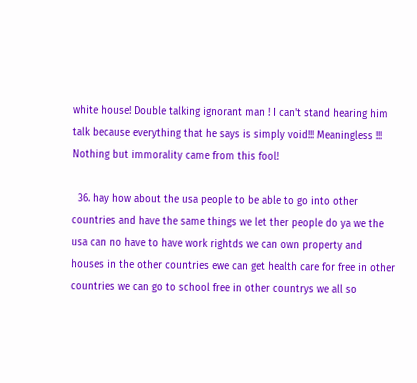white house! Double talking ignorant man ! I can't stand hearing him talk because everything that he says is simply void!!! Meaningless !!! Nothing but immorality came from this fool!

  36. hay how about the usa people to be able to go into other countries and have the same things we let ther people do ya we the usa can no have to have work rightds we can own property and houses in the other countries ewe can get health care for free in other countries we can go to school free in other countrys we all so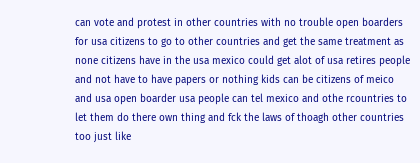can vote and protest in other countries with no trouble open boarders for usa citizens to go to other countries and get the same treatment as none citizens have in the usa mexico could get alot of usa retires people and not have to have papers or nothing kids can be citizens of meico and usa open boarder usa people can tel mexico and othe rcountries to let them do there own thing and fck the laws of thoagh other countries too just like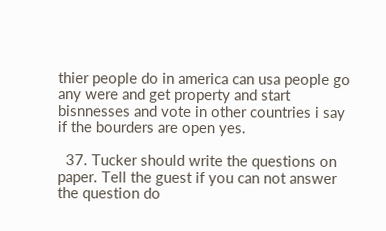thier people do in america can usa people go any were and get property and start bisnnesses and vote in other countries i say if the bourders are open yes.

  37. Tucker should write the questions on paper. Tell the guest if you can not answer the question do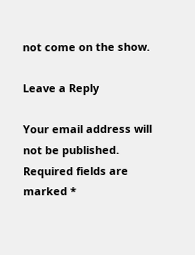not come on the show.

Leave a Reply

Your email address will not be published. Required fields are marked *